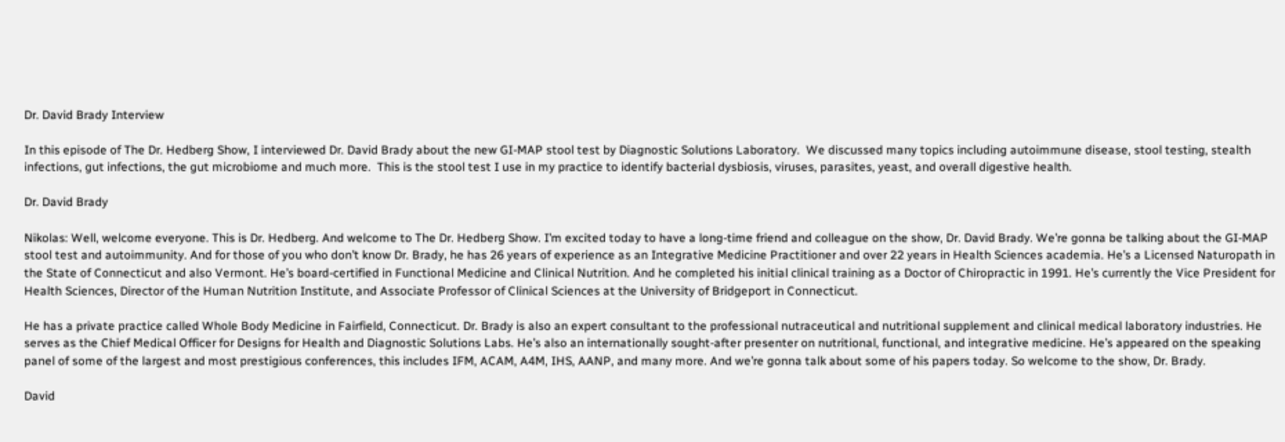Dr. David Brady Interview

In this episode of The Dr. Hedberg Show, I interviewed Dr. David Brady about the new GI-MAP stool test by Diagnostic Solutions Laboratory.  We discussed many topics including autoimmune disease, stool testing, stealth infections, gut infections, the gut microbiome and much more.  This is the stool test I use in my practice to identify bacterial dysbiosis, viruses, parasites, yeast, and overall digestive health.

Dr. David Brady

Nikolas: Well, welcome everyone. This is Dr. Hedberg. And welcome to The Dr. Hedberg Show. I’m excited today to have a long-time friend and colleague on the show, Dr. David Brady. We’re gonna be talking about the GI-MAP stool test and autoimmunity. And for those of you who don’t know Dr. Brady, he has 26 years of experience as an Integrative Medicine Practitioner and over 22 years in Health Sciences academia. He’s a Licensed Naturopath in the State of Connecticut and also Vermont. He’s board-certified in Functional Medicine and Clinical Nutrition. And he completed his initial clinical training as a Doctor of Chiropractic in 1991. He’s currently the Vice President for Health Sciences, Director of the Human Nutrition Institute, and Associate Professor of Clinical Sciences at the University of Bridgeport in Connecticut.

He has a private practice called Whole Body Medicine in Fairfield, Connecticut. Dr. Brady is also an expert consultant to the professional nutraceutical and nutritional supplement and clinical medical laboratory industries. He serves as the Chief Medical Officer for Designs for Health and Diagnostic Solutions Labs. He’s also an internationally sought-after presenter on nutritional, functional, and integrative medicine. He’s appeared on the speaking panel of some of the largest and most prestigious conferences, this includes IFM, ACAM, A4M, IHS, AANP, and many more. And we’re gonna talk about some of his papers today. So welcome to the show, Dr. Brady.

David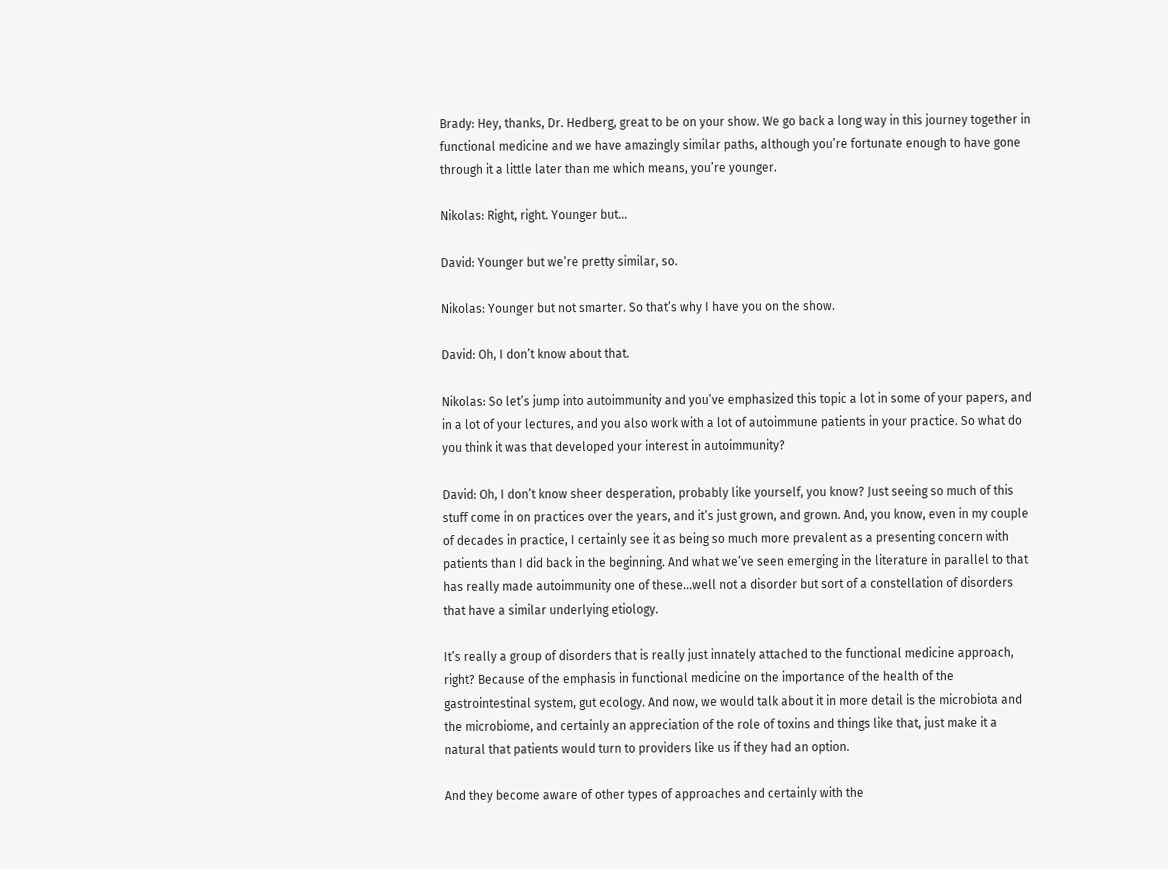Brady: Hey, thanks, Dr. Hedberg, great to be on your show. We go back a long way in this journey together in functional medicine and we have amazingly similar paths, although you’re fortunate enough to have gone through it a little later than me which means, you’re younger.

Nikolas: Right, right. Younger but…

David: Younger but we’re pretty similar, so.

Nikolas: Younger but not smarter. So that’s why I have you on the show.

David: Oh, I don’t know about that.

Nikolas: So let’s jump into autoimmunity and you’ve emphasized this topic a lot in some of your papers, and in a lot of your lectures, and you also work with a lot of autoimmune patients in your practice. So what do you think it was that developed your interest in autoimmunity?

David: Oh, I don’t know sheer desperation, probably like yourself, you know? Just seeing so much of this stuff come in on practices over the years, and it’s just grown, and grown. And, you know, even in my couple of decades in practice, I certainly see it as being so much more prevalent as a presenting concern with patients than I did back in the beginning. And what we’ve seen emerging in the literature in parallel to that has really made autoimmunity one of these…well not a disorder but sort of a constellation of disorders that have a similar underlying etiology.

It’s really a group of disorders that is really just innately attached to the functional medicine approach, right? Because of the emphasis in functional medicine on the importance of the health of the gastrointestinal system, gut ecology. And now, we would talk about it in more detail is the microbiota and the microbiome, and certainly an appreciation of the role of toxins and things like that, just make it a natural that patients would turn to providers like us if they had an option.

And they become aware of other types of approaches and certainly with the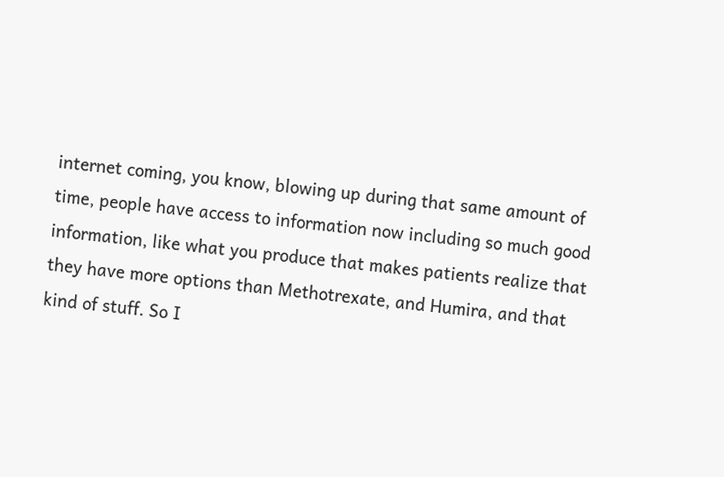internet coming, you know, blowing up during that same amount of time, people have access to information now including so much good information, like what you produce that makes patients realize that they have more options than Methotrexate, and Humira, and that kind of stuff. So I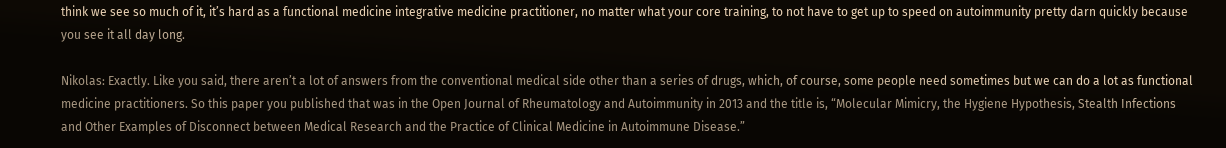think we see so much of it, it’s hard as a functional medicine integrative medicine practitioner, no matter what your core training, to not have to get up to speed on autoimmunity pretty darn quickly because you see it all day long.

Nikolas: Exactly. Like you said, there aren’t a lot of answers from the conventional medical side other than a series of drugs, which, of course, some people need sometimes but we can do a lot as functional medicine practitioners. So this paper you published that was in the Open Journal of Rheumatology and Autoimmunity in 2013 and the title is, “Molecular Mimicry, the Hygiene Hypothesis, Stealth Infections and Other Examples of Disconnect between Medical Research and the Practice of Clinical Medicine in Autoimmune Disease.”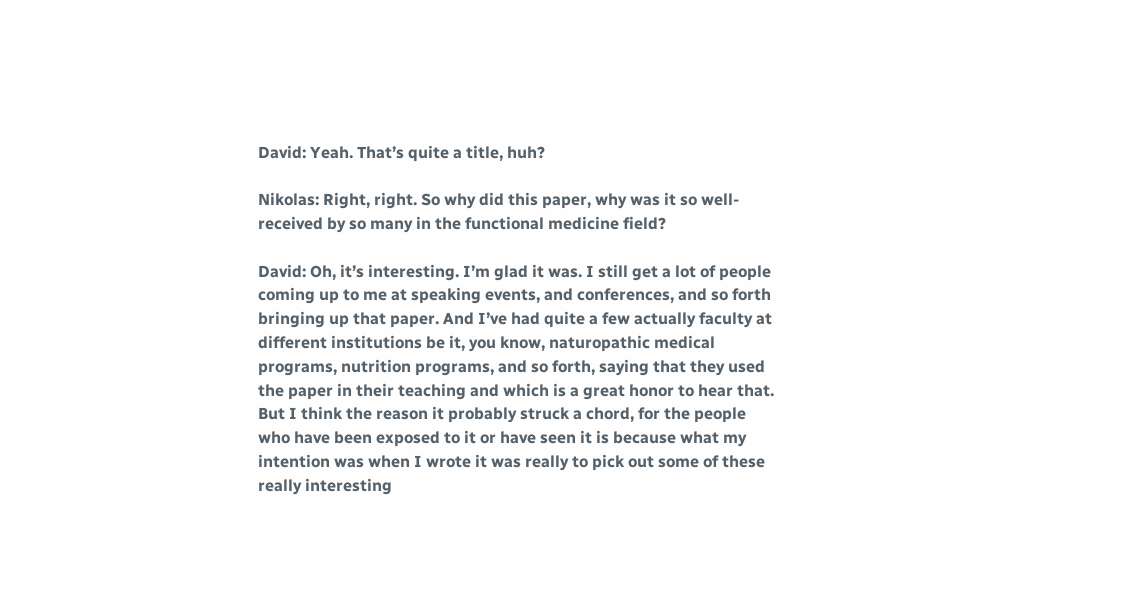David: Yeah. That’s quite a title, huh?

Nikolas: Right, right. So why did this paper, why was it so well-received by so many in the functional medicine field?

David: Oh, it’s interesting. I’m glad it was. I still get a lot of people coming up to me at speaking events, and conferences, and so forth bringing up that paper. And I’ve had quite a few actually faculty at different institutions be it, you know, naturopathic medical programs, nutrition programs, and so forth, saying that they used the paper in their teaching and which is a great honor to hear that. But I think the reason it probably struck a chord, for the people who have been exposed to it or have seen it is because what my intention was when I wrote it was really to pick out some of these really interesting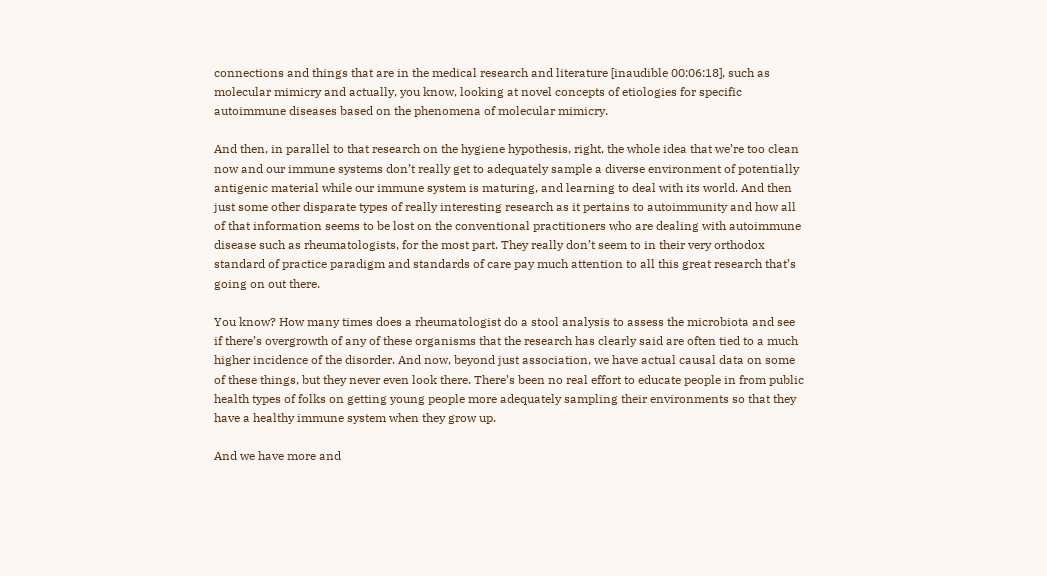connections and things that are in the medical research and literature [inaudible 00:06:18], such as molecular mimicry and actually, you know, looking at novel concepts of etiologies for specific autoimmune diseases based on the phenomena of molecular mimicry.

And then, in parallel to that research on the hygiene hypothesis, right, the whole idea that we’re too clean now and our immune systems don’t really get to adequately sample a diverse environment of potentially antigenic material while our immune system is maturing, and learning to deal with its world. And then just some other disparate types of really interesting research as it pertains to autoimmunity and how all of that information seems to be lost on the conventional practitioners who are dealing with autoimmune disease such as rheumatologists, for the most part. They really don’t seem to in their very orthodox standard of practice paradigm and standards of care pay much attention to all this great research that’s going on out there.

You know? How many times does a rheumatologist do a stool analysis to assess the microbiota and see if there’s overgrowth of any of these organisms that the research has clearly said are often tied to a much higher incidence of the disorder. And now, beyond just association, we have actual causal data on some of these things, but they never even look there. There’s been no real effort to educate people in from public health types of folks on getting young people more adequately sampling their environments so that they have a healthy immune system when they grow up.

And we have more and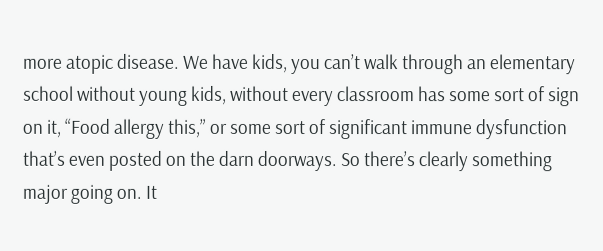more atopic disease. We have kids, you can’t walk through an elementary school without young kids, without every classroom has some sort of sign on it, “Food allergy this,” or some sort of significant immune dysfunction that’s even posted on the darn doorways. So there’s clearly something major going on. It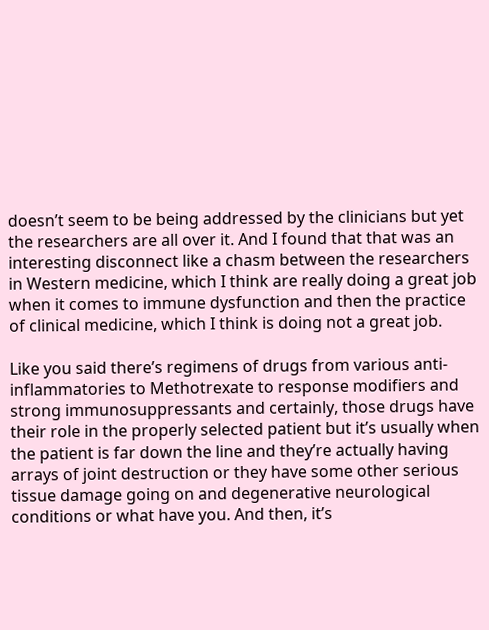doesn’t seem to be being addressed by the clinicians but yet the researchers are all over it. And I found that that was an interesting disconnect like a chasm between the researchers in Western medicine, which I think are really doing a great job when it comes to immune dysfunction and then the practice of clinical medicine, which I think is doing not a great job.

Like you said there’s regimens of drugs from various anti-inflammatories to Methotrexate to response modifiers and strong immunosuppressants and certainly, those drugs have their role in the properly selected patient but it’s usually when the patient is far down the line and they’re actually having arrays of joint destruction or they have some other serious tissue damage going on and degenerative neurological conditions or what have you. And then, it’s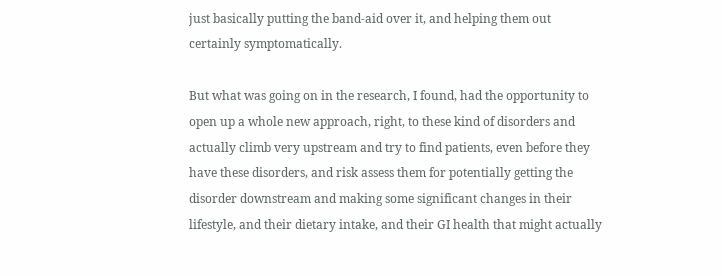just basically putting the band-aid over it, and helping them out certainly symptomatically.

But what was going on in the research, I found, had the opportunity to open up a whole new approach, right, to these kind of disorders and actually climb very upstream and try to find patients, even before they have these disorders, and risk assess them for potentially getting the disorder downstream and making some significant changes in their lifestyle, and their dietary intake, and their GI health that might actually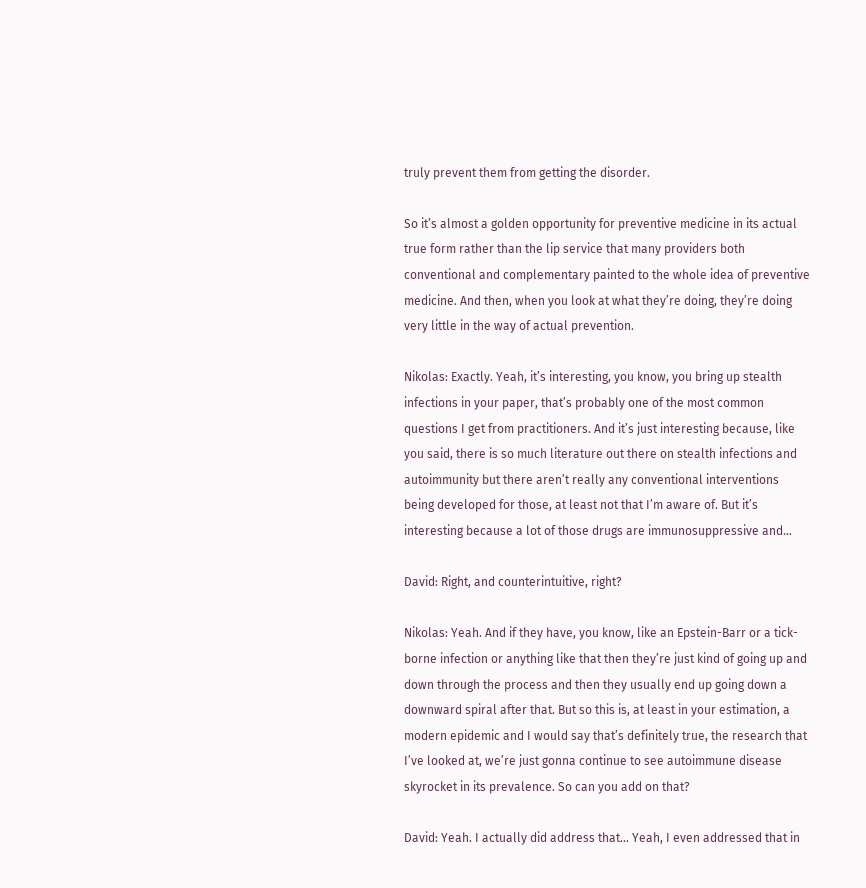truly prevent them from getting the disorder.

So it’s almost a golden opportunity for preventive medicine in its actual true form rather than the lip service that many providers both conventional and complementary painted to the whole idea of preventive medicine. And then, when you look at what they’re doing, they’re doing very little in the way of actual prevention.

Nikolas: Exactly. Yeah, it’s interesting, you know, you bring up stealth infections in your paper, that’s probably one of the most common questions I get from practitioners. And it’s just interesting because, like you said, there is so much literature out there on stealth infections and autoimmunity but there aren’t really any conventional interventions being developed for those, at least not that I’m aware of. But it’s interesting because a lot of those drugs are immunosuppressive and…

David: Right, and counterintuitive, right?

Nikolas: Yeah. And if they have, you know, like an Epstein-Barr or a tick-borne infection or anything like that then they’re just kind of going up and down through the process and then they usually end up going down a downward spiral after that. But so this is, at least in your estimation, a modern epidemic and I would say that’s definitely true, the research that I’ve looked at, we’re just gonna continue to see autoimmune disease skyrocket in its prevalence. So can you add on that?

David: Yeah. I actually did address that… Yeah, I even addressed that in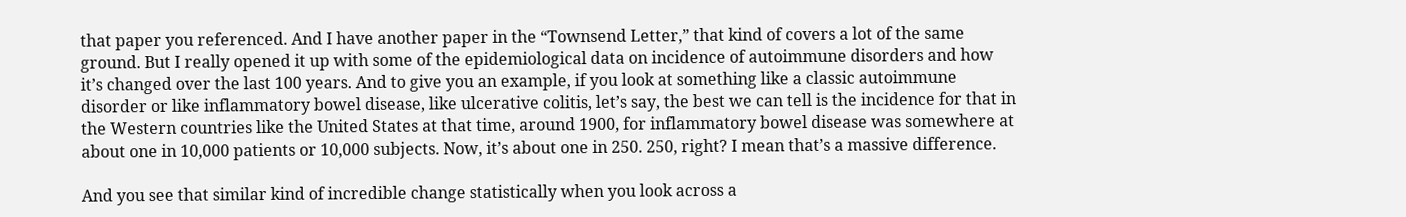that paper you referenced. And I have another paper in the “Townsend Letter,” that kind of covers a lot of the same ground. But I really opened it up with some of the epidemiological data on incidence of autoimmune disorders and how it’s changed over the last 100 years. And to give you an example, if you look at something like a classic autoimmune disorder or like inflammatory bowel disease, like ulcerative colitis, let’s say, the best we can tell is the incidence for that in the Western countries like the United States at that time, around 1900, for inflammatory bowel disease was somewhere at about one in 10,000 patients or 10,000 subjects. Now, it’s about one in 250. 250, right? I mean that’s a massive difference.

And you see that similar kind of incredible change statistically when you look across a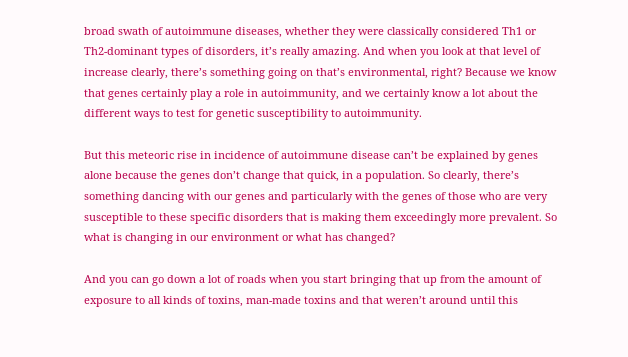broad swath of autoimmune diseases, whether they were classically considered Th1 or Th2-dominant types of disorders, it’s really amazing. And when you look at that level of increase clearly, there’s something going on that’s environmental, right? Because we know that genes certainly play a role in autoimmunity, and we certainly know a lot about the different ways to test for genetic susceptibility to autoimmunity.

But this meteoric rise in incidence of autoimmune disease can’t be explained by genes alone because the genes don’t change that quick, in a population. So clearly, there’s something dancing with our genes and particularly with the genes of those who are very susceptible to these specific disorders that is making them exceedingly more prevalent. So what is changing in our environment or what has changed?

And you can go down a lot of roads when you start bringing that up from the amount of exposure to all kinds of toxins, man-made toxins and that weren’t around until this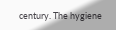century. The hygiene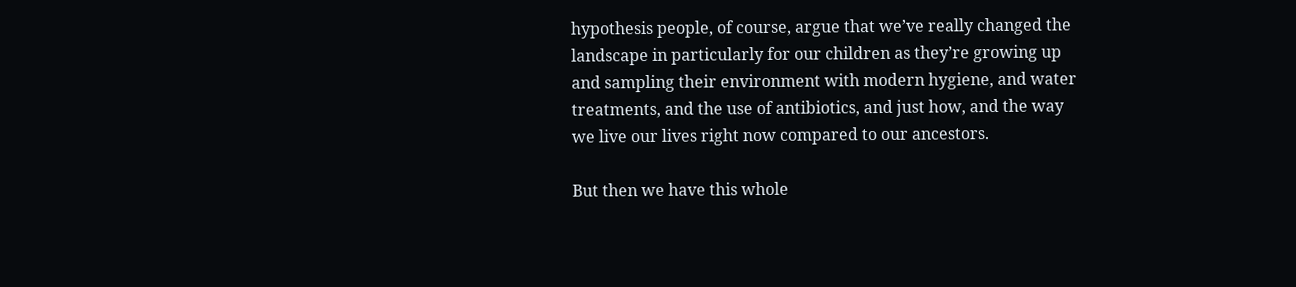hypothesis people, of course, argue that we’ve really changed the landscape in particularly for our children as they’re growing up and sampling their environment with modern hygiene, and water treatments, and the use of antibiotics, and just how, and the way we live our lives right now compared to our ancestors.

But then we have this whole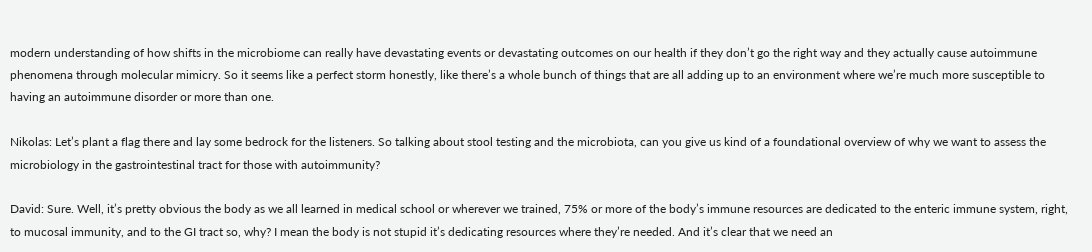modern understanding of how shifts in the microbiome can really have devastating events or devastating outcomes on our health if they don’t go the right way and they actually cause autoimmune phenomena through molecular mimicry. So it seems like a perfect storm honestly, like there’s a whole bunch of things that are all adding up to an environment where we’re much more susceptible to having an autoimmune disorder or more than one.

Nikolas: Let’s plant a flag there and lay some bedrock for the listeners. So talking about stool testing and the microbiota, can you give us kind of a foundational overview of why we want to assess the microbiology in the gastrointestinal tract for those with autoimmunity?

David: Sure. Well, it’s pretty obvious the body as we all learned in medical school or wherever we trained, 75% or more of the body’s immune resources are dedicated to the enteric immune system, right, to mucosal immunity, and to the GI tract so, why? I mean the body is not stupid it’s dedicating resources where they’re needed. And it’s clear that we need an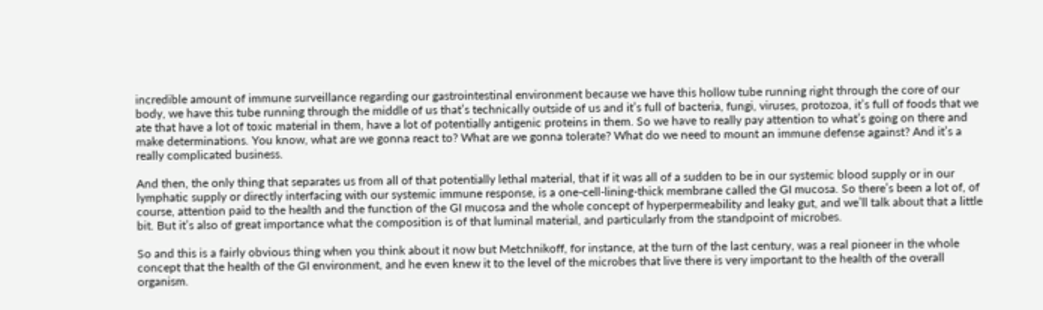incredible amount of immune surveillance regarding our gastrointestinal environment because we have this hollow tube running right through the core of our body, we have this tube running through the middle of us that’s technically outside of us and it’s full of bacteria, fungi, viruses, protozoa, it’s full of foods that we ate that have a lot of toxic material in them, have a lot of potentially antigenic proteins in them. So we have to really pay attention to what’s going on there and make determinations. You know, what are we gonna react to? What are we gonna tolerate? What do we need to mount an immune defense against? And it’s a really complicated business.

And then, the only thing that separates us from all of that potentially lethal material, that if it was all of a sudden to be in our systemic blood supply or in our lymphatic supply or directly interfacing with our systemic immune response, is a one-cell-lining-thick membrane called the GI mucosa. So there’s been a lot of, of course, attention paid to the health and the function of the GI mucosa and the whole concept of hyperpermeability and leaky gut, and we’ll talk about that a little bit. But it’s also of great importance what the composition is of that luminal material, and particularly from the standpoint of microbes.

So and this is a fairly obvious thing when you think about it now but Metchnikoff, for instance, at the turn of the last century, was a real pioneer in the whole concept that the health of the GI environment, and he even knew it to the level of the microbes that live there is very important to the health of the overall organism.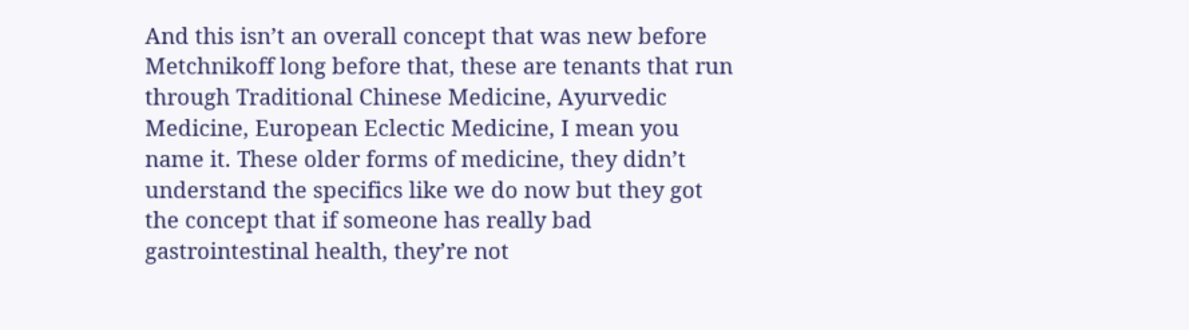And this isn’t an overall concept that was new before Metchnikoff long before that, these are tenants that run through Traditional Chinese Medicine, Ayurvedic Medicine, European Eclectic Medicine, I mean you name it. These older forms of medicine, they didn’t understand the specifics like we do now but they got the concept that if someone has really bad gastrointestinal health, they’re not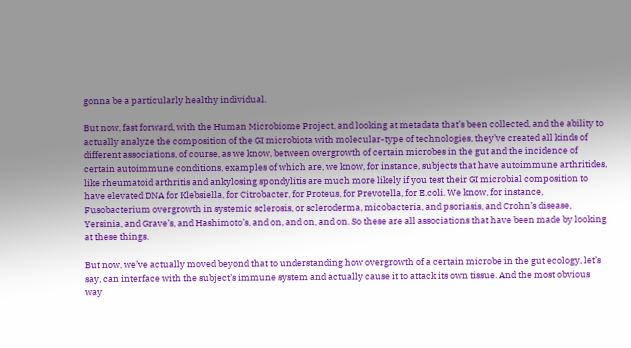gonna be a particularly healthy individual.

But now, fast forward, with the Human Microbiome Project, and looking at metadata that’s been collected, and the ability to actually analyze the composition of the GI microbiota with molecular-type of technologies, they’ve created all kinds of different associations, of course, as we know, between overgrowth of certain microbes in the gut and the incidence of certain autoimmune conditions, examples of which are, we know, for instance, subjects that have autoimmune arthritides, like rheumatoid arthritis and ankylosing spondylitis are much more likely if you test their GI microbial composition to have elevated DNA for Klebsiella, for Citrobacter, for Proteus, for Prevotella, for E.coli. We know, for instance, Fusobacterium overgrowth in systemic sclerosis, or scleroderma, micobacteria, and psoriasis, and Crohn’s disease, Yersinia, and Grave’s, and Hashimoto’s, and on, and on, and on. So these are all associations that have been made by looking at these things.

But now, we’ve actually moved beyond that to understanding how overgrowth of a certain microbe in the gut ecology, let’s say, can interface with the subject’s immune system and actually cause it to attack its own tissue. And the most obvious way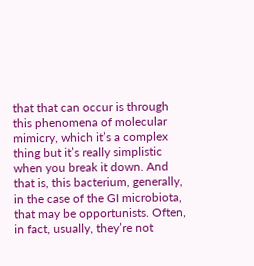that that can occur is through this phenomena of molecular mimicry, which it’s a complex thing but it’s really simplistic when you break it down. And that is, this bacterium, generally, in the case of the GI microbiota, that may be opportunists. Often, in fact, usually, they’re not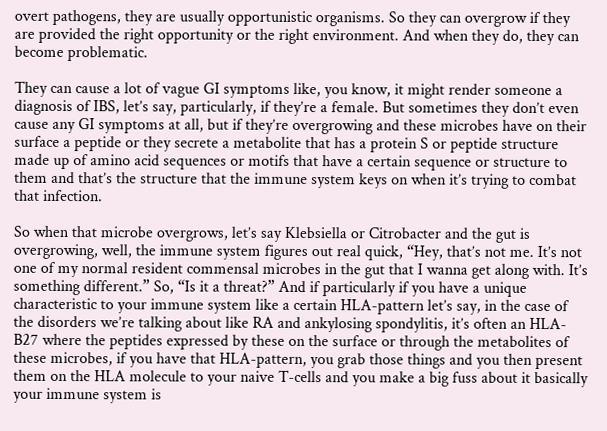overt pathogens, they are usually opportunistic organisms. So they can overgrow if they are provided the right opportunity or the right environment. And when they do, they can become problematic.

They can cause a lot of vague GI symptoms like, you know, it might render someone a diagnosis of IBS, let’s say, particularly, if they’re a female. But sometimes they don’t even cause any GI symptoms at all, but if they’re overgrowing and these microbes have on their surface a peptide or they secrete a metabolite that has a protein S or peptide structure made up of amino acid sequences or motifs that have a certain sequence or structure to them and that’s the structure that the immune system keys on when it’s trying to combat that infection.

So when that microbe overgrows, let’s say Klebsiella or Citrobacter and the gut is overgrowing, well, the immune system figures out real quick, “Hey, that’s not me. It’s not one of my normal resident commensal microbes in the gut that I wanna get along with. It’s something different.” So, “Is it a threat?” And if particularly if you have a unique characteristic to your immune system like a certain HLA-pattern let’s say, in the case of the disorders we’re talking about like RA and ankylosing spondylitis, it’s often an HLA-B27 where the peptides expressed by these on the surface or through the metabolites of these microbes, if you have that HLA-pattern, you grab those things and you then present them on the HLA molecule to your naive T-cells and you make a big fuss about it basically your immune system is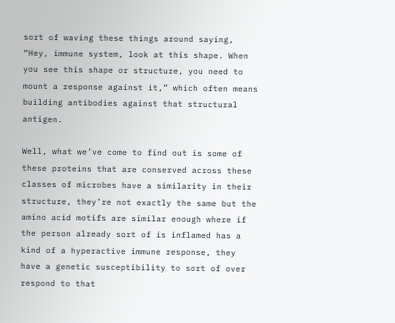sort of waving these things around saying, “Hey, immune system, look at this shape. When you see this shape or structure, you need to mount a response against it,” which often means building antibodies against that structural antigen.

Well, what we’ve come to find out is some of these proteins that are conserved across these classes of microbes have a similarity in their structure, they’re not exactly the same but the amino acid motifs are similar enough where if the person already sort of is inflamed has a kind of a hyperactive immune response, they have a genetic susceptibility to sort of over respond to that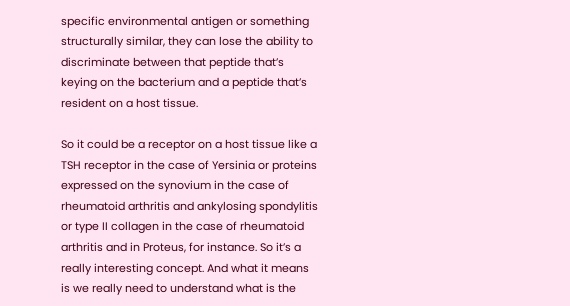specific environmental antigen or something structurally similar, they can lose the ability to discriminate between that peptide that’s keying on the bacterium and a peptide that’s resident on a host tissue.

So it could be a receptor on a host tissue like a TSH receptor in the case of Yersinia or proteins expressed on the synovium in the case of rheumatoid arthritis and ankylosing spondylitis or type II collagen in the case of rheumatoid arthritis and in Proteus, for instance. So it’s a really interesting concept. And what it means is we really need to understand what is the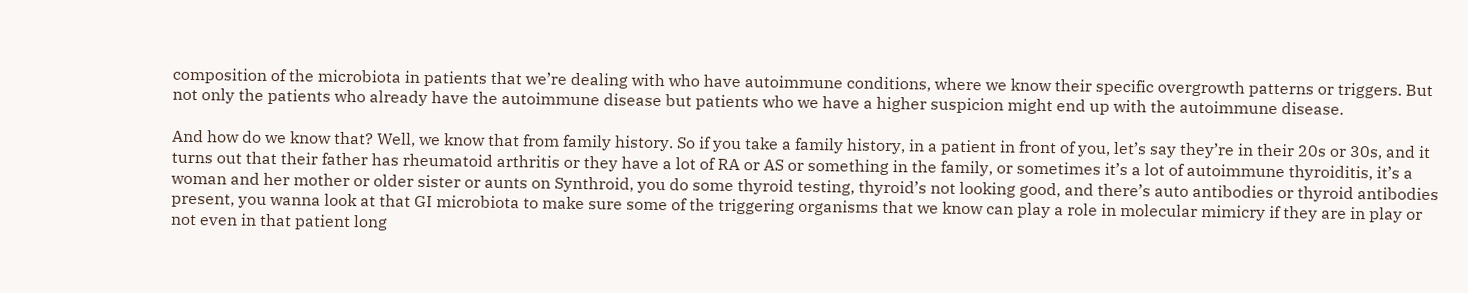composition of the microbiota in patients that we’re dealing with who have autoimmune conditions, where we know their specific overgrowth patterns or triggers. But not only the patients who already have the autoimmune disease but patients who we have a higher suspicion might end up with the autoimmune disease.

And how do we know that? Well, we know that from family history. So if you take a family history, in a patient in front of you, let’s say they’re in their 20s or 30s, and it turns out that their father has rheumatoid arthritis or they have a lot of RA or AS or something in the family, or sometimes it’s a lot of autoimmune thyroiditis, it’s a woman and her mother or older sister or aunts on Synthroid, you do some thyroid testing, thyroid’s not looking good, and there’s auto antibodies or thyroid antibodies present, you wanna look at that GI microbiota to make sure some of the triggering organisms that we know can play a role in molecular mimicry if they are in play or not even in that patient long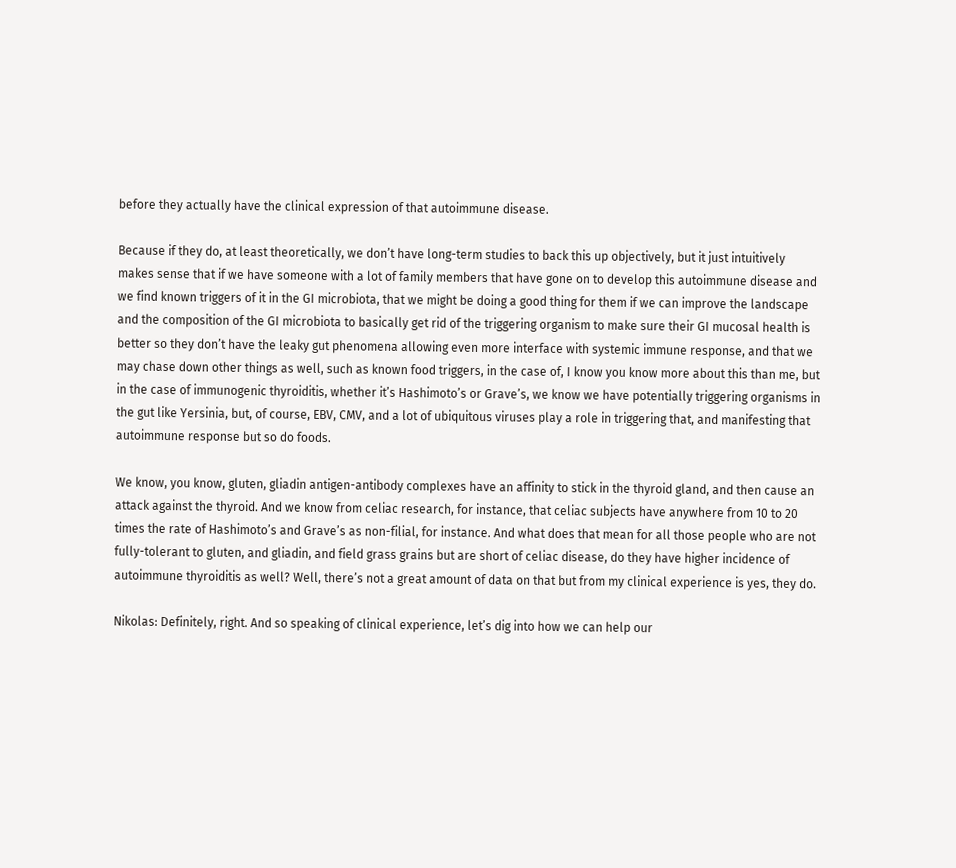before they actually have the clinical expression of that autoimmune disease.

Because if they do, at least theoretically, we don’t have long-term studies to back this up objectively, but it just intuitively makes sense that if we have someone with a lot of family members that have gone on to develop this autoimmune disease and we find known triggers of it in the GI microbiota, that we might be doing a good thing for them if we can improve the landscape and the composition of the GI microbiota to basically get rid of the triggering organism to make sure their GI mucosal health is better so they don’t have the leaky gut phenomena allowing even more interface with systemic immune response, and that we may chase down other things as well, such as known food triggers, in the case of, I know you know more about this than me, but in the case of immunogenic thyroiditis, whether it’s Hashimoto’s or Grave’s, we know we have potentially triggering organisms in the gut like Yersinia, but, of course, EBV, CMV, and a lot of ubiquitous viruses play a role in triggering that, and manifesting that autoimmune response but so do foods.

We know, you know, gluten, gliadin antigen-antibody complexes have an affinity to stick in the thyroid gland, and then cause an attack against the thyroid. And we know from celiac research, for instance, that celiac subjects have anywhere from 10 to 20 times the rate of Hashimoto’s and Grave’s as non-filial, for instance. And what does that mean for all those people who are not fully-tolerant to gluten, and gliadin, and field grass grains but are short of celiac disease, do they have higher incidence of autoimmune thyroiditis as well? Well, there’s not a great amount of data on that but from my clinical experience is yes, they do.

Nikolas: Definitely, right. And so speaking of clinical experience, let’s dig into how we can help our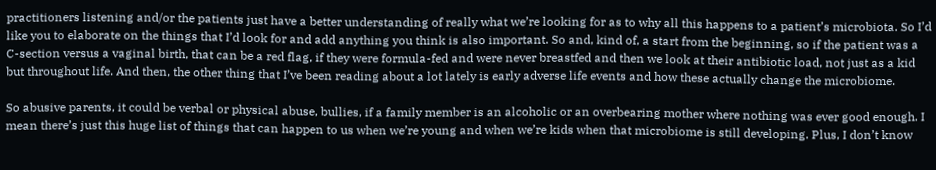practitioners listening and/or the patients just have a better understanding of really what we’re looking for as to why all this happens to a patient’s microbiota. So I’d like you to elaborate on the things that I’d look for and add anything you think is also important. So and, kind of, a start from the beginning, so if the patient was a C-section versus a vaginal birth, that can be a red flag, if they were formula-fed and were never breastfed and then we look at their antibiotic load, not just as a kid but throughout life. And then, the other thing that I’ve been reading about a lot lately is early adverse life events and how these actually change the microbiome.

So abusive parents, it could be verbal or physical abuse, bullies, if a family member is an alcoholic or an overbearing mother where nothing was ever good enough. I mean there’s just this huge list of things that can happen to us when we’re young and when we’re kids when that microbiome is still developing. Plus, I don’t know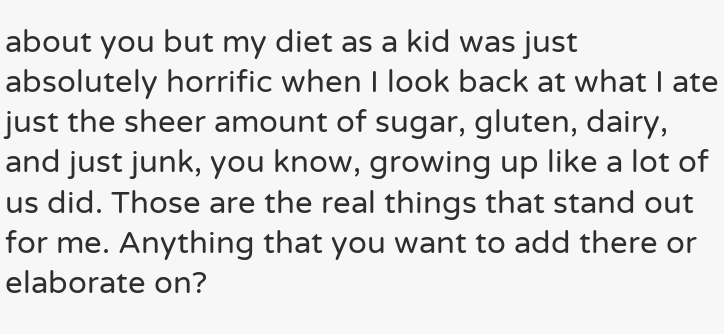about you but my diet as a kid was just absolutely horrific when I look back at what I ate just the sheer amount of sugar, gluten, dairy, and just junk, you know, growing up like a lot of us did. Those are the real things that stand out for me. Anything that you want to add there or elaborate on?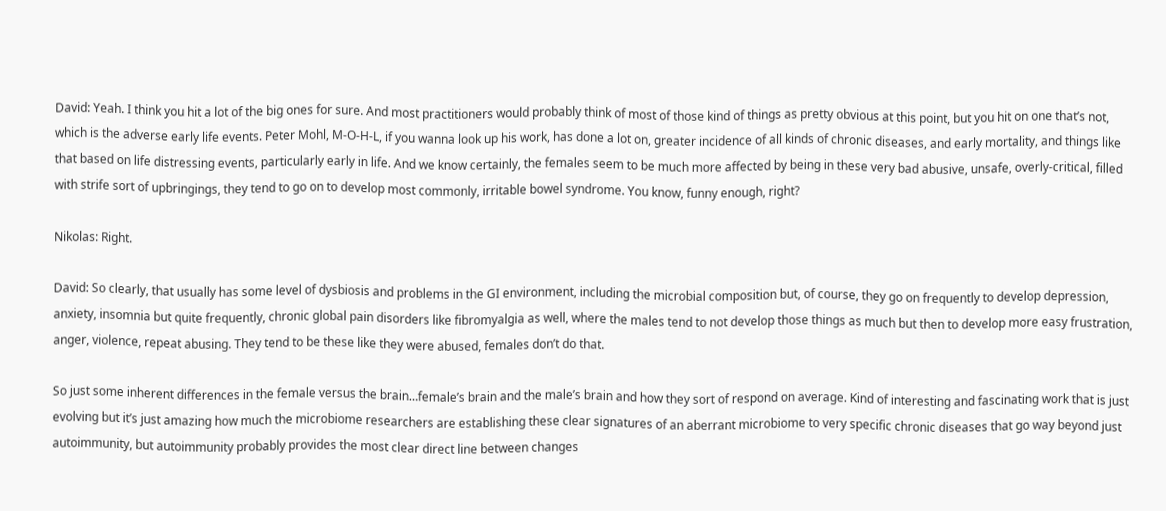David: Yeah. I think you hit a lot of the big ones for sure. And most practitioners would probably think of most of those kind of things as pretty obvious at this point, but you hit on one that’s not, which is the adverse early life events. Peter Mohl, M-O-H-L, if you wanna look up his work, has done a lot on, greater incidence of all kinds of chronic diseases, and early mortality, and things like that based on life distressing events, particularly early in life. And we know certainly, the females seem to be much more affected by being in these very bad abusive, unsafe, overly-critical, filled with strife sort of upbringings, they tend to go on to develop most commonly, irritable bowel syndrome. You know, funny enough, right?

Nikolas: Right.

David: So clearly, that usually has some level of dysbiosis and problems in the GI environment, including the microbial composition but, of course, they go on frequently to develop depression, anxiety, insomnia but quite frequently, chronic global pain disorders like fibromyalgia as well, where the males tend to not develop those things as much but then to develop more easy frustration, anger, violence, repeat abusing. They tend to be these like they were abused, females don’t do that.

So just some inherent differences in the female versus the brain…female’s brain and the male’s brain and how they sort of respond on average. Kind of interesting and fascinating work that is just evolving but it’s just amazing how much the microbiome researchers are establishing these clear signatures of an aberrant microbiome to very specific chronic diseases that go way beyond just autoimmunity, but autoimmunity probably provides the most clear direct line between changes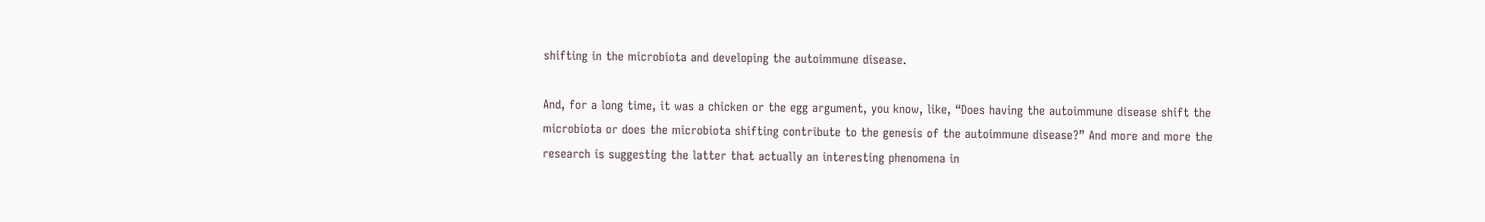shifting in the microbiota and developing the autoimmune disease.

And, for a long time, it was a chicken or the egg argument, you know, like, “Does having the autoimmune disease shift the microbiota or does the microbiota shifting contribute to the genesis of the autoimmune disease?” And more and more the research is suggesting the latter that actually an interesting phenomena in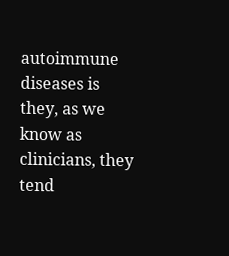autoimmune diseases is they, as we know as clinicians, they tend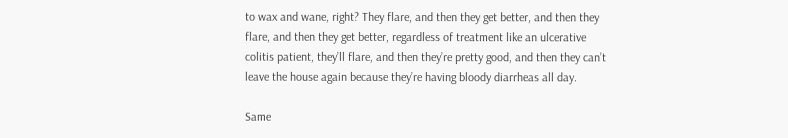to wax and wane, right? They flare, and then they get better, and then they flare, and then they get better, regardless of treatment like an ulcerative colitis patient, they’ll flare, and then they’re pretty good, and then they can’t leave the house again because they’re having bloody diarrheas all day.

Same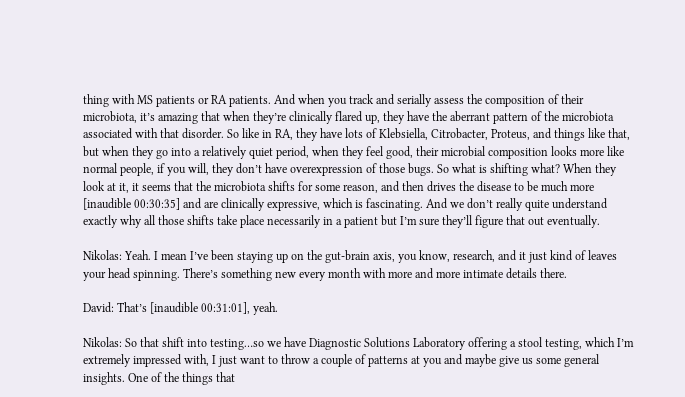thing with MS patients or RA patients. And when you track and serially assess the composition of their microbiota, it’s amazing that when they’re clinically flared up, they have the aberrant pattern of the microbiota associated with that disorder. So like in RA, they have lots of Klebsiella, Citrobacter, Proteus, and things like that, but when they go into a relatively quiet period, when they feel good, their microbial composition looks more like normal people, if you will, they don’t have overexpression of those bugs. So what is shifting what? When they look at it, it seems that the microbiota shifts for some reason, and then drives the disease to be much more [inaudible 00:30:35] and are clinically expressive, which is fascinating. And we don’t really quite understand exactly why all those shifts take place necessarily in a patient but I’m sure they’ll figure that out eventually.

Nikolas: Yeah. I mean I’ve been staying up on the gut-brain axis, you know, research, and it just kind of leaves your head spinning. There’s something new every month with more and more intimate details there.

David: That’s [inaudible 00:31:01], yeah.

Nikolas: So that shift into testing…so we have Diagnostic Solutions Laboratory offering a stool testing, which I’m extremely impressed with, I just want to throw a couple of patterns at you and maybe give us some general insights. One of the things that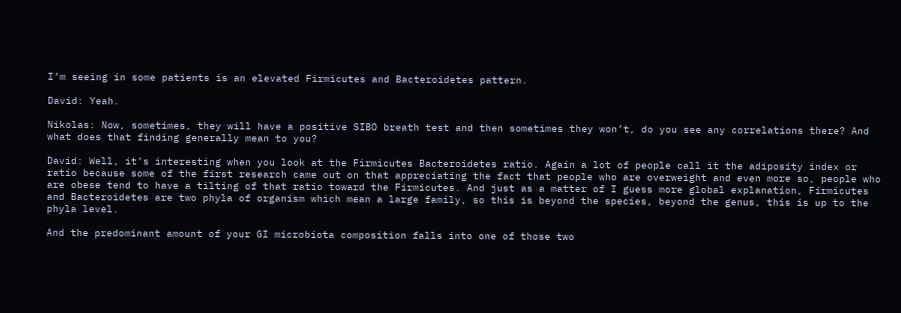I’m seeing in some patients is an elevated Firmicutes and Bacteroidetes pattern.

David: Yeah.

Nikolas: Now, sometimes, they will have a positive SIBO breath test and then sometimes they won’t, do you see any correlations there? And what does that finding generally mean to you?

David: Well, it’s interesting when you look at the Firmicutes Bacteroidetes ratio. Again a lot of people call it the adiposity index or ratio because some of the first research came out on that appreciating the fact that people who are overweight and even more so, people who are obese tend to have a tilting of that ratio toward the Firmicutes. And just as a matter of I guess more global explanation, Firmicutes and Bacteroidetes are two phyla of organism which mean a large family, so this is beyond the species, beyond the genus, this is up to the phyla level.

And the predominant amount of your GI microbiota composition falls into one of those two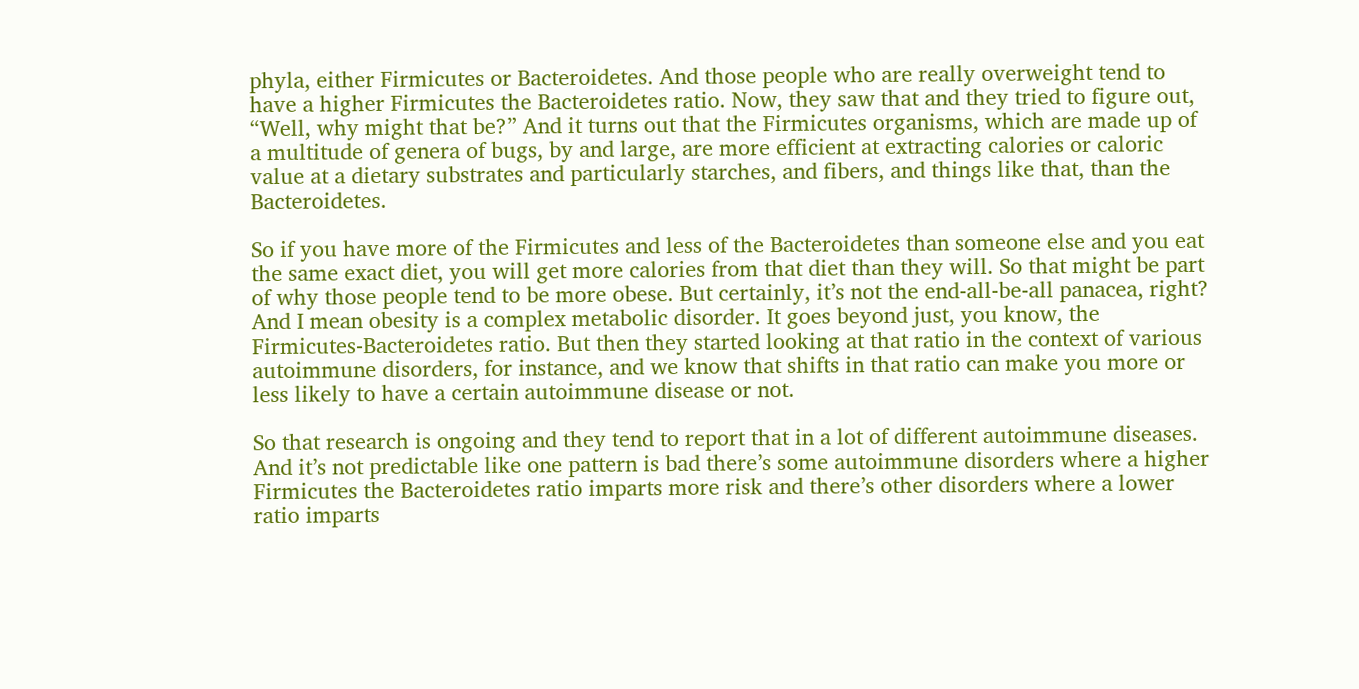phyla, either Firmicutes or Bacteroidetes. And those people who are really overweight tend to have a higher Firmicutes the Bacteroidetes ratio. Now, they saw that and they tried to figure out, “Well, why might that be?” And it turns out that the Firmicutes organisms, which are made up of a multitude of genera of bugs, by and large, are more efficient at extracting calories or caloric value at a dietary substrates and particularly starches, and fibers, and things like that, than the Bacteroidetes.

So if you have more of the Firmicutes and less of the Bacteroidetes than someone else and you eat the same exact diet, you will get more calories from that diet than they will. So that might be part of why those people tend to be more obese. But certainly, it’s not the end-all-be-all panacea, right? And I mean obesity is a complex metabolic disorder. It goes beyond just, you know, the Firmicutes-Bacteroidetes ratio. But then they started looking at that ratio in the context of various autoimmune disorders, for instance, and we know that shifts in that ratio can make you more or less likely to have a certain autoimmune disease or not.

So that research is ongoing and they tend to report that in a lot of different autoimmune diseases. And it’s not predictable like one pattern is bad there’s some autoimmune disorders where a higher Firmicutes the Bacteroidetes ratio imparts more risk and there’s other disorders where a lower ratio imparts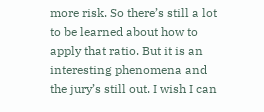more risk. So there’s still a lot to be learned about how to apply that ratio. But it is an interesting phenomena and the jury’s still out. I wish I can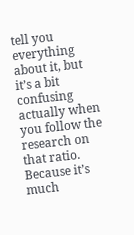tell you everything about it, but it’s a bit confusing actually when you follow the research on that ratio. Because it’s much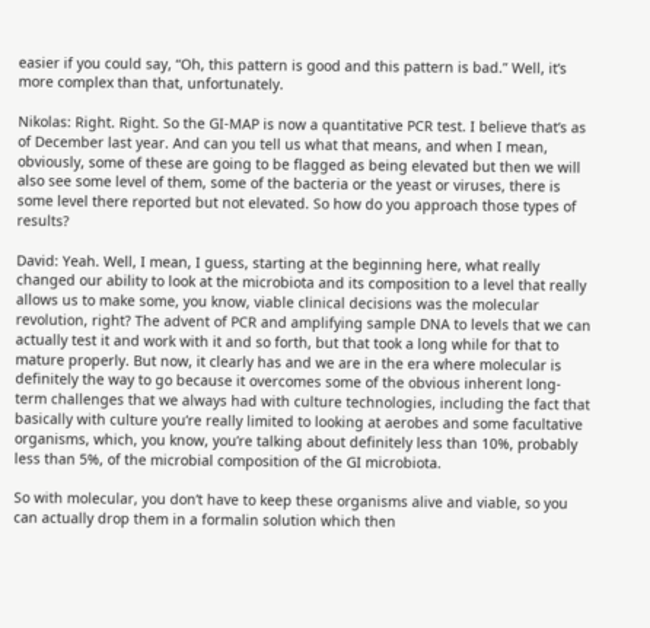easier if you could say, “Oh, this pattern is good and this pattern is bad.” Well, it’s more complex than that, unfortunately.

Nikolas: Right. Right. So the GI-MAP is now a quantitative PCR test. I believe that’s as of December last year. And can you tell us what that means, and when I mean, obviously, some of these are going to be flagged as being elevated but then we will also see some level of them, some of the bacteria or the yeast or viruses, there is some level there reported but not elevated. So how do you approach those types of results?

David: Yeah. Well, I mean, I guess, starting at the beginning here, what really changed our ability to look at the microbiota and its composition to a level that really allows us to make some, you know, viable clinical decisions was the molecular revolution, right? The advent of PCR and amplifying sample DNA to levels that we can actually test it and work with it and so forth, but that took a long while for that to mature properly. But now, it clearly has and we are in the era where molecular is definitely the way to go because it overcomes some of the obvious inherent long-term challenges that we always had with culture technologies, including the fact that basically with culture you’re really limited to looking at aerobes and some facultative organisms, which, you know, you’re talking about definitely less than 10%, probably less than 5%, of the microbial composition of the GI microbiota.

So with molecular, you don’t have to keep these organisms alive and viable, so you can actually drop them in a formalin solution which then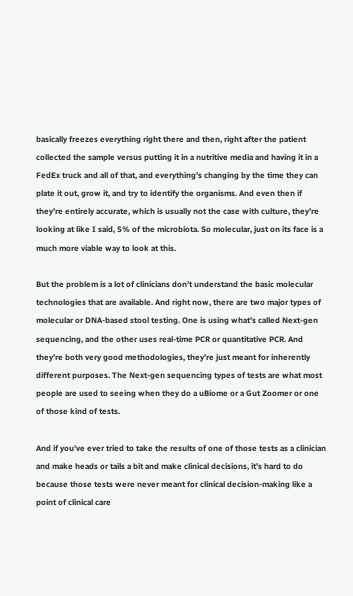basically freezes everything right there and then, right after the patient collected the sample versus putting it in a nutritive media and having it in a FedEx truck and all of that, and everything’s changing by the time they can plate it out, grow it, and try to identify the organisms. And even then if they’re entirely accurate, which is usually not the case with culture, they’re looking at like I said, 5% of the microbiota. So molecular, just on its face is a much more viable way to look at this.

But the problem is a lot of clinicians don’t understand the basic molecular technologies that are available. And right now, there are two major types of molecular or DNA-based stool testing. One is using what’s called Next-gen sequencing, and the other uses real-time PCR or quantitative PCR. And they’re both very good methodologies, they’re just meant for inherently different purposes. The Next-gen sequencing types of tests are what most people are used to seeing when they do a uBiome or a Gut Zoomer or one of those kind of tests.

And if you’ve ever tried to take the results of one of those tests as a clinician and make heads or tails a bit and make clinical decisions, it’s hard to do because those tests were never meant for clinical decision-making like a point of clinical care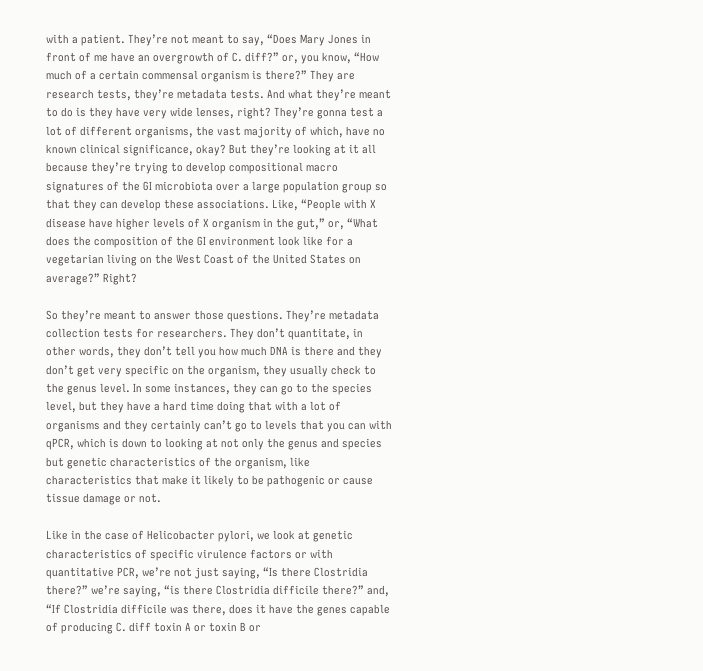with a patient. They’re not meant to say, “Does Mary Jones in front of me have an overgrowth of C. diff?” or, you know, “How much of a certain commensal organism is there?” They are research tests, they’re metadata tests. And what they’re meant to do is they have very wide lenses, right? They’re gonna test a lot of different organisms, the vast majority of which, have no known clinical significance, okay? But they’re looking at it all because they’re trying to develop compositional macro signatures of the GI microbiota over a large population group so that they can develop these associations. Like, “People with X disease have higher levels of X organism in the gut,” or, “What does the composition of the GI environment look like for a vegetarian living on the West Coast of the United States on average?” Right?

So they’re meant to answer those questions. They’re metadata collection tests for researchers. They don’t quantitate, in other words, they don’t tell you how much DNA is there and they don’t get very specific on the organism, they usually check to the genus level. In some instances, they can go to the species level, but they have a hard time doing that with a lot of organisms and they certainly can’t go to levels that you can with qPCR, which is down to looking at not only the genus and species but genetic characteristics of the organism, like characteristics that make it likely to be pathogenic or cause tissue damage or not.

Like in the case of Helicobacter pylori, we look at genetic characteristics of specific virulence factors or with quantitative PCR, we’re not just saying, “Is there Clostridia there?” we’re saying, “is there Clostridia difficile there?” and, “If Clostridia difficile was there, does it have the genes capable of producing C. diff toxin A or toxin B or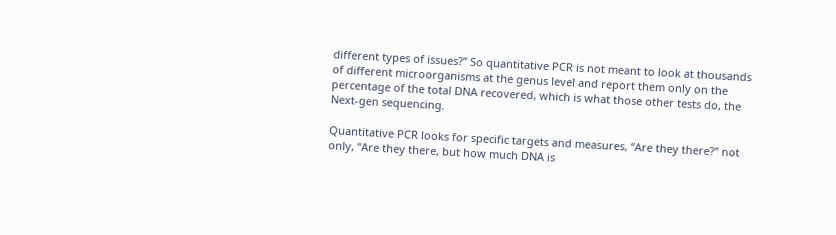different types of issues?” So quantitative PCR is not meant to look at thousands of different microorganisms at the genus level and report them only on the percentage of the total DNA recovered, which is what those other tests do, the Next-gen sequencing.

Quantitative PCR looks for specific targets and measures, “Are they there?” not only, “Are they there, but how much DNA is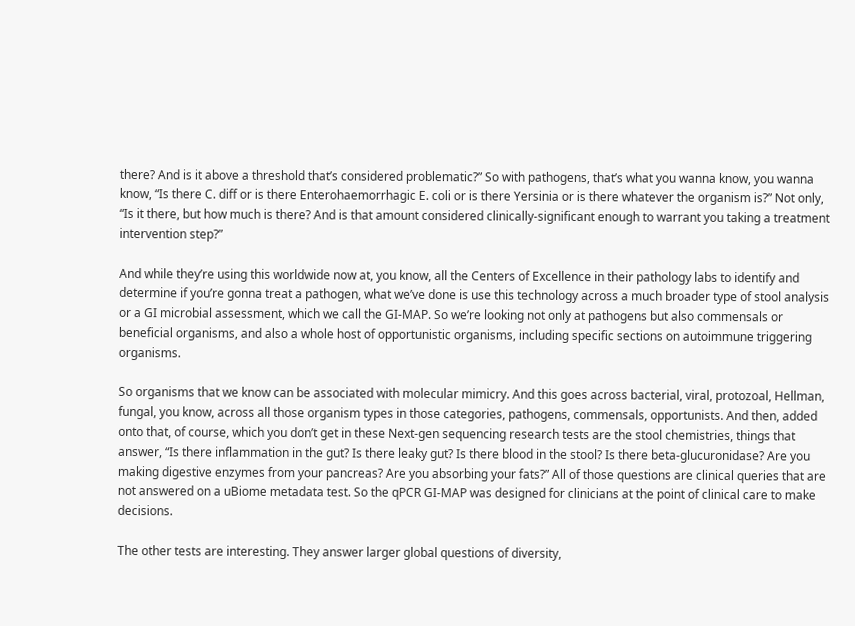there? And is it above a threshold that’s considered problematic?” So with pathogens, that’s what you wanna know, you wanna know, “Is there C. diff or is there Enterohaemorrhagic E. coli or is there Yersinia or is there whatever the organism is?” Not only, “Is it there, but how much is there? And is that amount considered clinically-significant enough to warrant you taking a treatment intervention step?”

And while they’re using this worldwide now at, you know, all the Centers of Excellence in their pathology labs to identify and determine if you’re gonna treat a pathogen, what we’ve done is use this technology across a much broader type of stool analysis or a GI microbial assessment, which we call the GI-MAP. So we’re looking not only at pathogens but also commensals or beneficial organisms, and also a whole host of opportunistic organisms, including specific sections on autoimmune triggering organisms.

So organisms that we know can be associated with molecular mimicry. And this goes across bacterial, viral, protozoal, Hellman, fungal, you know, across all those organism types in those categories, pathogens, commensals, opportunists. And then, added onto that, of course, which you don’t get in these Next-gen sequencing research tests are the stool chemistries, things that answer, “Is there inflammation in the gut? Is there leaky gut? Is there blood in the stool? Is there beta-glucuronidase? Are you making digestive enzymes from your pancreas? Are you absorbing your fats?” All of those questions are clinical queries that are not answered on a uBiome metadata test. So the qPCR GI-MAP was designed for clinicians at the point of clinical care to make decisions.

The other tests are interesting. They answer larger global questions of diversity,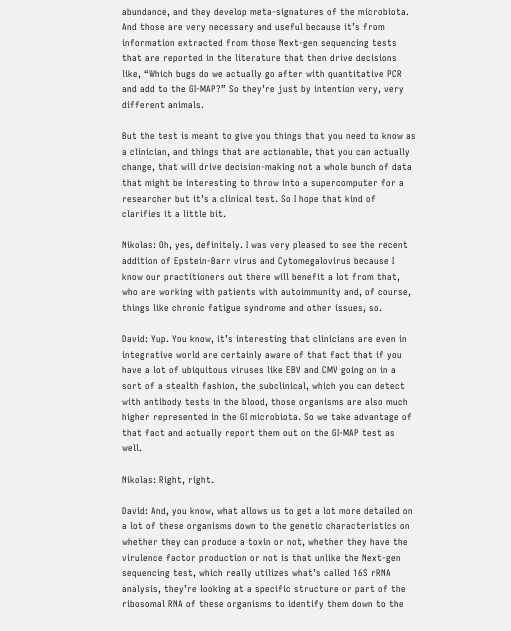abundance, and they develop meta-signatures of the microbiota. And those are very necessary and useful because it’s from information extracted from those Next-gen sequencing tests that are reported in the literature that then drive decisions like, “Which bugs do we actually go after with quantitative PCR and add to the GI-MAP?” So they’re just by intention very, very different animals.

But the test is meant to give you things that you need to know as a clinician, and things that are actionable, that you can actually change, that will drive decision-making not a whole bunch of data that might be interesting to throw into a supercomputer for a researcher but it’s a clinical test. So I hope that kind of clarifies it a little bit.

Nikolas: Oh, yes, definitely. I was very pleased to see the recent addition of Epstein-Barr virus and Cytomegalovirus because I know our practitioners out there will benefit a lot from that, who are working with patients with autoimmunity and, of course, things like chronic fatigue syndrome and other issues, so.

David: Yup. You know, it’s interesting that clinicians are even in integrative world are certainly aware of that fact that if you have a lot of ubiquitous viruses like EBV and CMV going on in a sort of a stealth fashion, the subclinical, which you can detect with antibody tests in the blood, those organisms are also much higher represented in the GI microbiota. So we take advantage of that fact and actually report them out on the GI-MAP test as well.

Nikolas: Right, right.

David: And, you know, what allows us to get a lot more detailed on a lot of these organisms down to the genetic characteristics on whether they can produce a toxin or not, whether they have the virulence factor production or not is that unlike the Next-gen sequencing test, which really utilizes what’s called 16S rRNA analysis, they’re looking at a specific structure or part of the ribosomal RNA of these organisms to identify them down to the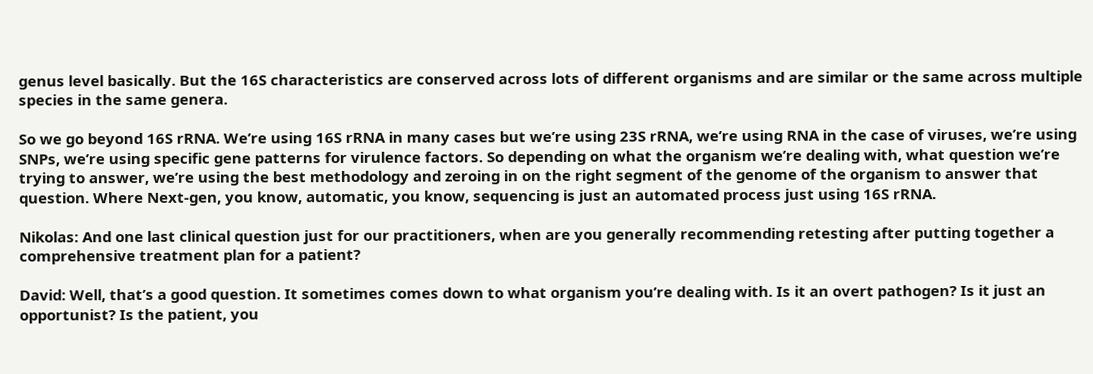genus level basically. But the 16S characteristics are conserved across lots of different organisms and are similar or the same across multiple species in the same genera.

So we go beyond 16S rRNA. We’re using 16S rRNA in many cases but we’re using 23S rRNA, we’re using RNA in the case of viruses, we’re using SNPs, we’re using specific gene patterns for virulence factors. So depending on what the organism we’re dealing with, what question we’re trying to answer, we’re using the best methodology and zeroing in on the right segment of the genome of the organism to answer that question. Where Next-gen, you know, automatic, you know, sequencing is just an automated process just using 16S rRNA.

Nikolas: And one last clinical question just for our practitioners, when are you generally recommending retesting after putting together a comprehensive treatment plan for a patient?

David: Well, that’s a good question. It sometimes comes down to what organism you’re dealing with. Is it an overt pathogen? Is it just an opportunist? Is the patient, you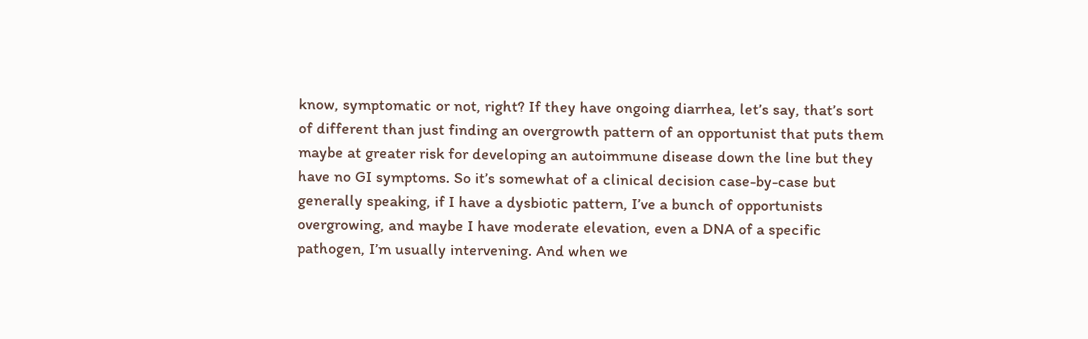know, symptomatic or not, right? If they have ongoing diarrhea, let’s say, that’s sort of different than just finding an overgrowth pattern of an opportunist that puts them maybe at greater risk for developing an autoimmune disease down the line but they have no GI symptoms. So it’s somewhat of a clinical decision case-by-case but generally speaking, if I have a dysbiotic pattern, I’ve a bunch of opportunists overgrowing, and maybe I have moderate elevation, even a DNA of a specific pathogen, I’m usually intervening. And when we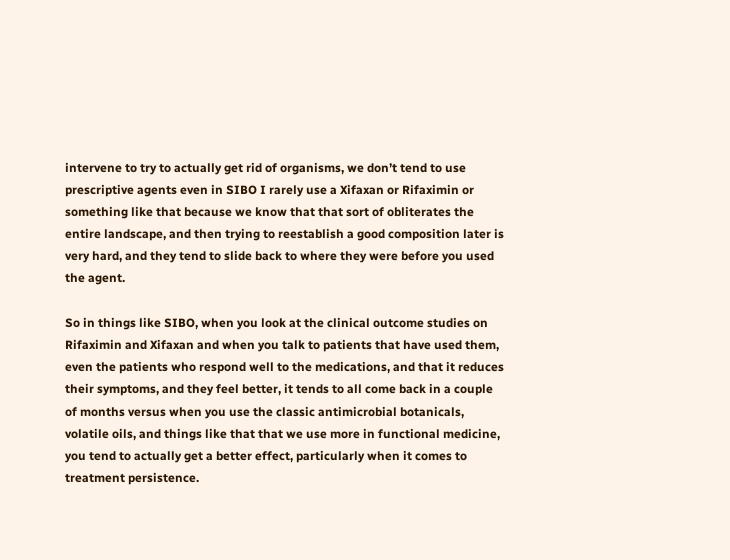intervene to try to actually get rid of organisms, we don’t tend to use prescriptive agents even in SIBO I rarely use a Xifaxan or Rifaximin or something like that because we know that that sort of obliterates the entire landscape, and then trying to reestablish a good composition later is very hard, and they tend to slide back to where they were before you used the agent.

So in things like SIBO, when you look at the clinical outcome studies on Rifaximin and Xifaxan and when you talk to patients that have used them, even the patients who respond well to the medications, and that it reduces their symptoms, and they feel better, it tends to all come back in a couple of months versus when you use the classic antimicrobial botanicals, volatile oils, and things like that that we use more in functional medicine, you tend to actually get a better effect, particularly when it comes to treatment persistence.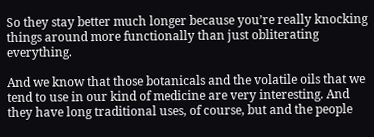So they stay better much longer because you’re really knocking things around more functionally than just obliterating everything.

And we know that those botanicals and the volatile oils that we tend to use in our kind of medicine are very interesting. And they have long traditional uses, of course, but and the people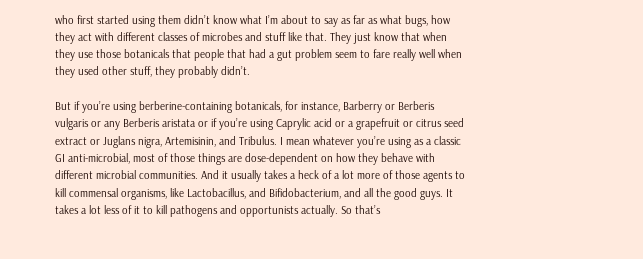who first started using them didn’t know what I’m about to say as far as what bugs, how they act with different classes of microbes and stuff like that. They just know that when they use those botanicals that people that had a gut problem seem to fare really well when they used other stuff, they probably didn’t.

But if you’re using berberine-containing botanicals, for instance, Barberry or Berberis vulgaris or any Berberis aristata or if you’re using Caprylic acid or a grapefruit or citrus seed extract or Juglans nigra, Artemisinin, and Tribulus. I mean whatever you’re using as a classic GI anti-microbial, most of those things are dose-dependent on how they behave with different microbial communities. And it usually takes a heck of a lot more of those agents to kill commensal organisms, like Lactobacillus, and Bifidobacterium, and all the good guys. It takes a lot less of it to kill pathogens and opportunists actually. So that’s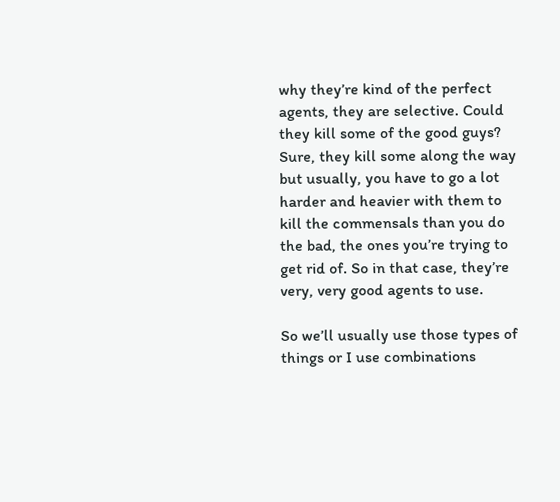why they’re kind of the perfect agents, they are selective. Could they kill some of the good guys? Sure, they kill some along the way but usually, you have to go a lot harder and heavier with them to kill the commensals than you do the bad, the ones you’re trying to get rid of. So in that case, they’re very, very good agents to use.

So we’ll usually use those types of things or I use combinations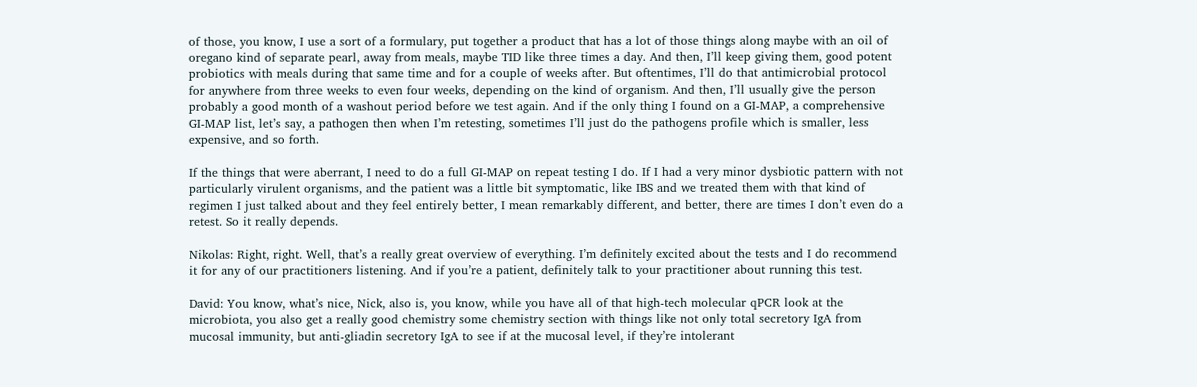of those, you know, I use a sort of a formulary, put together a product that has a lot of those things along maybe with an oil of oregano kind of separate pearl, away from meals, maybe TID like three times a day. And then, I’ll keep giving them, good potent probiotics with meals during that same time and for a couple of weeks after. But oftentimes, I’ll do that antimicrobial protocol for anywhere from three weeks to even four weeks, depending on the kind of organism. And then, I’ll usually give the person probably a good month of a washout period before we test again. And if the only thing I found on a GI-MAP, a comprehensive GI-MAP list, let’s say, a pathogen then when I’m retesting, sometimes I’ll just do the pathogens profile which is smaller, less expensive, and so forth.

If the things that were aberrant, I need to do a full GI-MAP on repeat testing I do. If I had a very minor dysbiotic pattern with not particularly virulent organisms, and the patient was a little bit symptomatic, like IBS and we treated them with that kind of regimen I just talked about and they feel entirely better, I mean remarkably different, and better, there are times I don’t even do a retest. So it really depends.

Nikolas: Right, right. Well, that’s a really great overview of everything. I’m definitely excited about the tests and I do recommend it for any of our practitioners listening. And if you’re a patient, definitely talk to your practitioner about running this test.

David: You know, what’s nice, Nick, also is, you know, while you have all of that high-tech molecular qPCR look at the microbiota, you also get a really good chemistry some chemistry section with things like not only total secretory IgA from mucosal immunity, but anti-gliadin secretory IgA to see if at the mucosal level, if they’re intolerant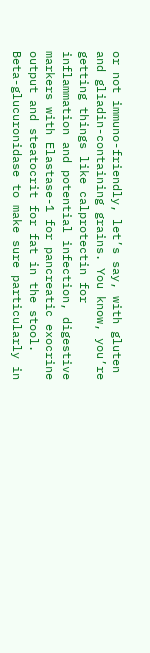or not immuno-friendly, let’s say, with gluten and gliadin-containing grains. You know, you’re getting things like calprotectin for inflammation and potential infection, digestive markers with Elastase-1 for pancreatic exocrine output and steatocrit for fat in the stool. Beta-glucuronidase to make sure particularly in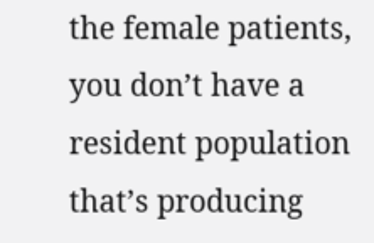the female patients, you don’t have a resident population that’s producing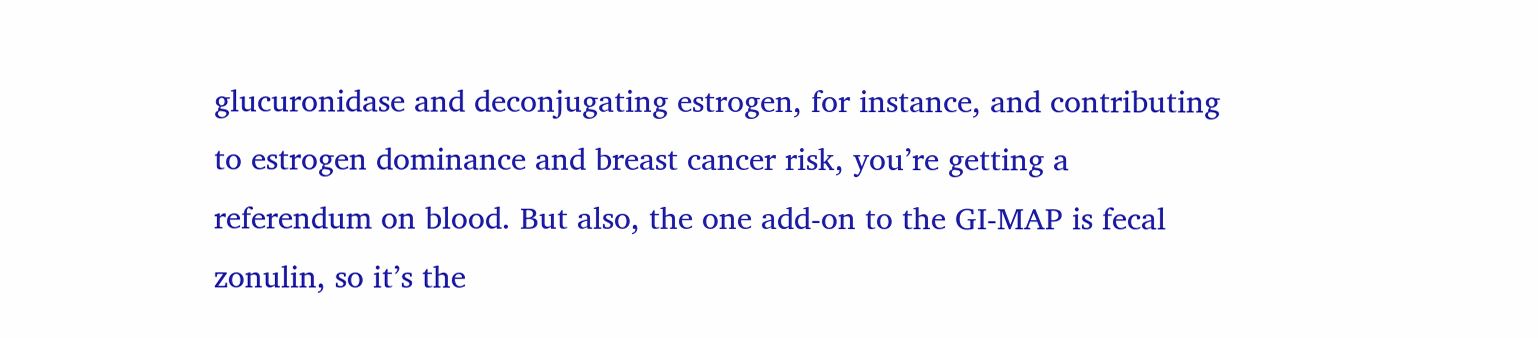glucuronidase and deconjugating estrogen, for instance, and contributing to estrogen dominance and breast cancer risk, you’re getting a referendum on blood. But also, the one add-on to the GI-MAP is fecal zonulin, so it’s the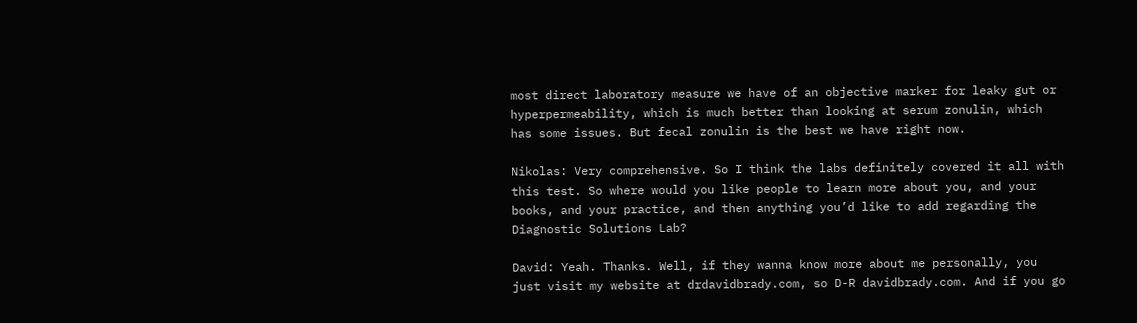most direct laboratory measure we have of an objective marker for leaky gut or hyperpermeability, which is much better than looking at serum zonulin, which has some issues. But fecal zonulin is the best we have right now.

Nikolas: Very comprehensive. So I think the labs definitely covered it all with this test. So where would you like people to learn more about you, and your books, and your practice, and then anything you’d like to add regarding the Diagnostic Solutions Lab?

David: Yeah. Thanks. Well, if they wanna know more about me personally, you just visit my website at drdavidbrady.com, so D-R davidbrady.com. And if you go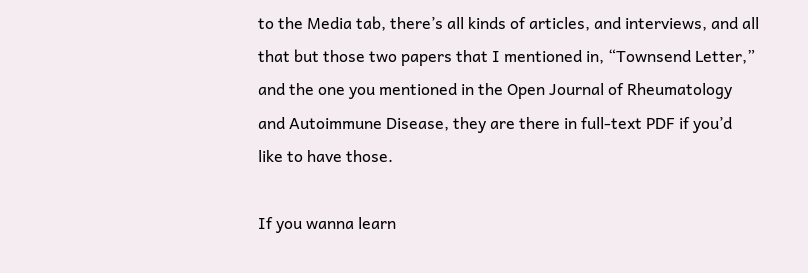to the Media tab, there’s all kinds of articles, and interviews, and all that but those two papers that I mentioned in, “Townsend Letter,” and the one you mentioned in the Open Journal of Rheumatology and Autoimmune Disease, they are there in full-text PDF if you’d like to have those.

If you wanna learn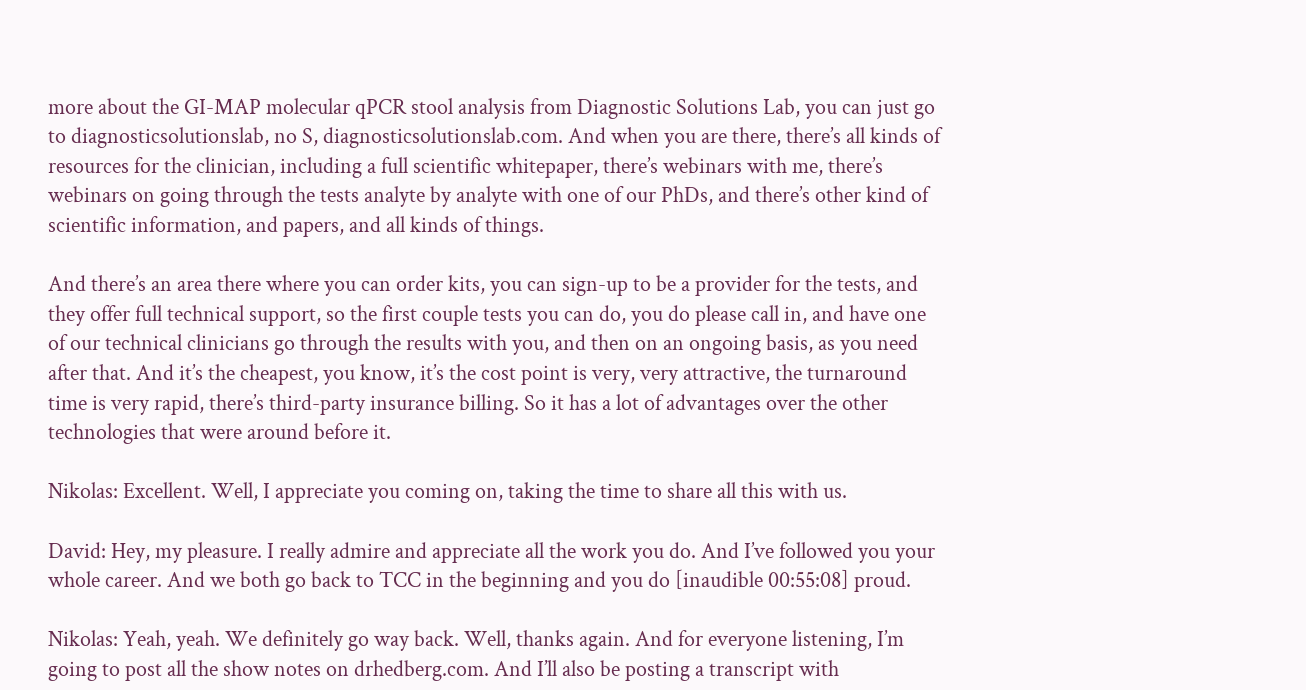more about the GI-MAP molecular qPCR stool analysis from Diagnostic Solutions Lab, you can just go to diagnosticsolutionslab, no S, diagnosticsolutionslab.com. And when you are there, there’s all kinds of resources for the clinician, including a full scientific whitepaper, there’s webinars with me, there’s webinars on going through the tests analyte by analyte with one of our PhDs, and there’s other kind of scientific information, and papers, and all kinds of things.

And there’s an area there where you can order kits, you can sign-up to be a provider for the tests, and they offer full technical support, so the first couple tests you can do, you do please call in, and have one of our technical clinicians go through the results with you, and then on an ongoing basis, as you need after that. And it’s the cheapest, you know, it’s the cost point is very, very attractive, the turnaround time is very rapid, there’s third-party insurance billing. So it has a lot of advantages over the other technologies that were around before it.

Nikolas: Excellent. Well, I appreciate you coming on, taking the time to share all this with us.

David: Hey, my pleasure. I really admire and appreciate all the work you do. And I’ve followed you your whole career. And we both go back to TCC in the beginning and you do [inaudible 00:55:08] proud.

Nikolas: Yeah, yeah. We definitely go way back. Well, thanks again. And for everyone listening, I’m going to post all the show notes on drhedberg.com. And I’ll also be posting a transcript with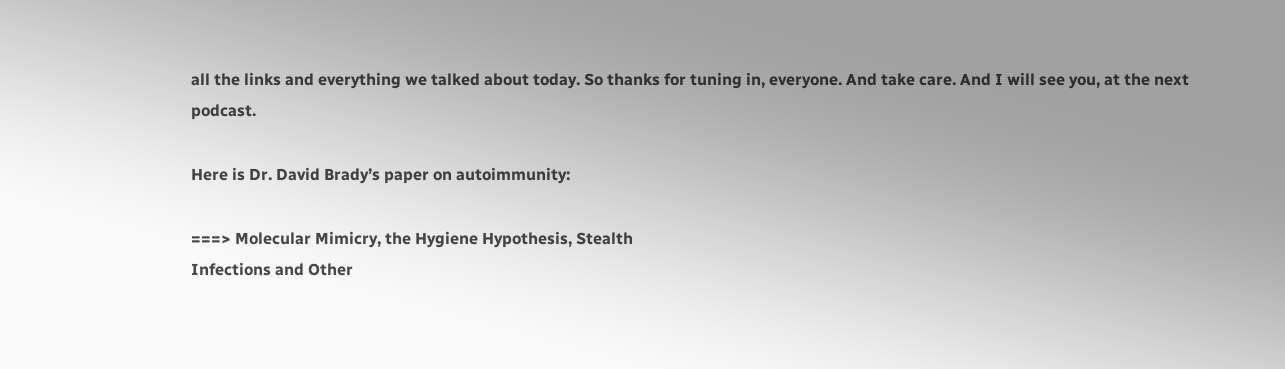all the links and everything we talked about today. So thanks for tuning in, everyone. And take care. And I will see you, at the next podcast.

Here is Dr. David Brady’s paper on autoimmunity:

===> Molecular Mimicry, the Hygiene Hypothesis, Stealth
Infections and Other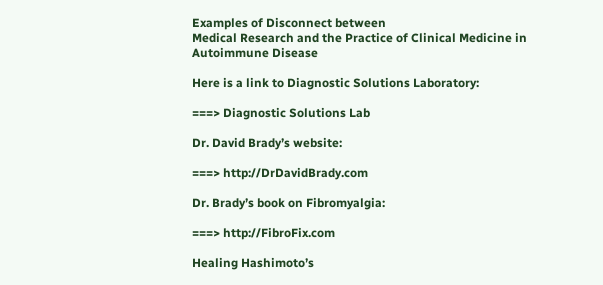Examples of Disconnect between
Medical Research and the Practice of Clinical Medicine in
Autoimmune Disease

Here is a link to Diagnostic Solutions Laboratory:

===> Diagnostic Solutions Lab

Dr. David Brady’s website:

===> http://DrDavidBrady.com

Dr. Brady’s book on Fibromyalgia:

===> http://FibroFix.com

Healing Hashimoto’s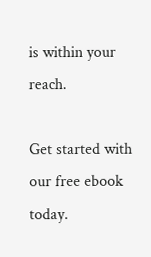is within your reach.

Get started with our free ebook today.